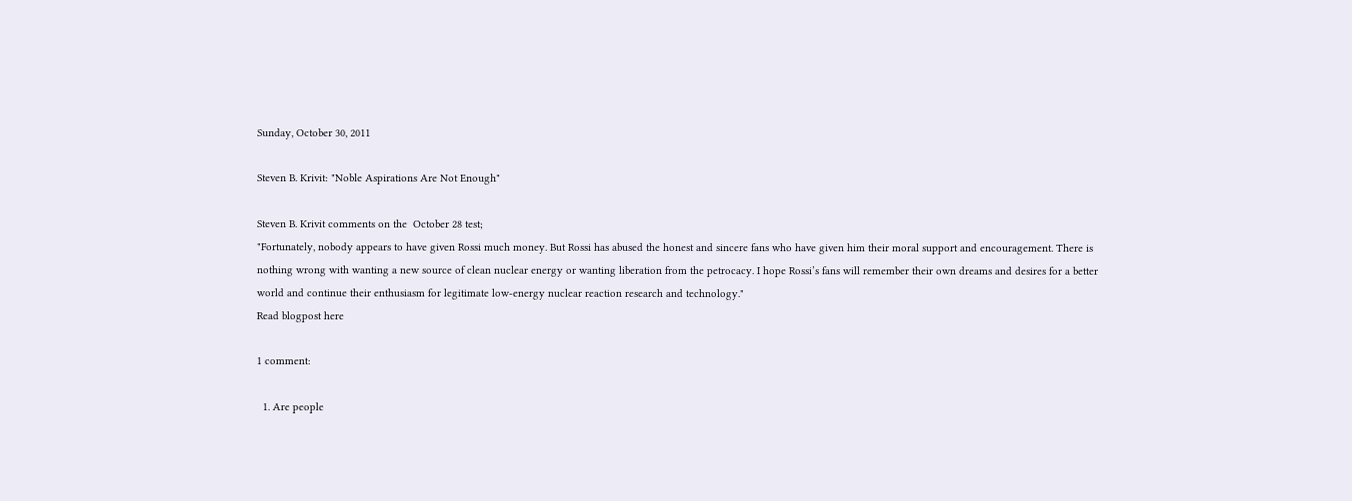Sunday, October 30, 2011

Steven B. Krivit: "Noble Aspirations Are Not Enough"

Steven B. Krivit comments on the  October 28 test;
"Fortunately, nobody appears to have given Rossi much money. But Rossi has abused the honest and sincere fans who have given him their moral support and encouragement. There is nothing wrong with wanting a new source of clean nuclear energy or wanting liberation from the petrocacy. I hope Rossi’s fans will remember their own dreams and desires for a better world and continue their enthusiasm for legitimate low-energy nuclear reaction research and technology."
Read blogpost here

1 comment:

  1. Are people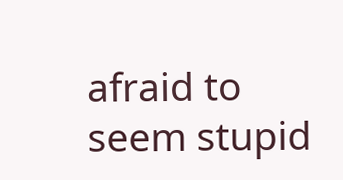afraid to seem stupid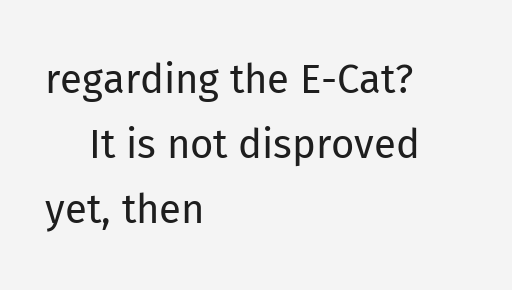regarding the E-Cat?
    It is not disproved yet, then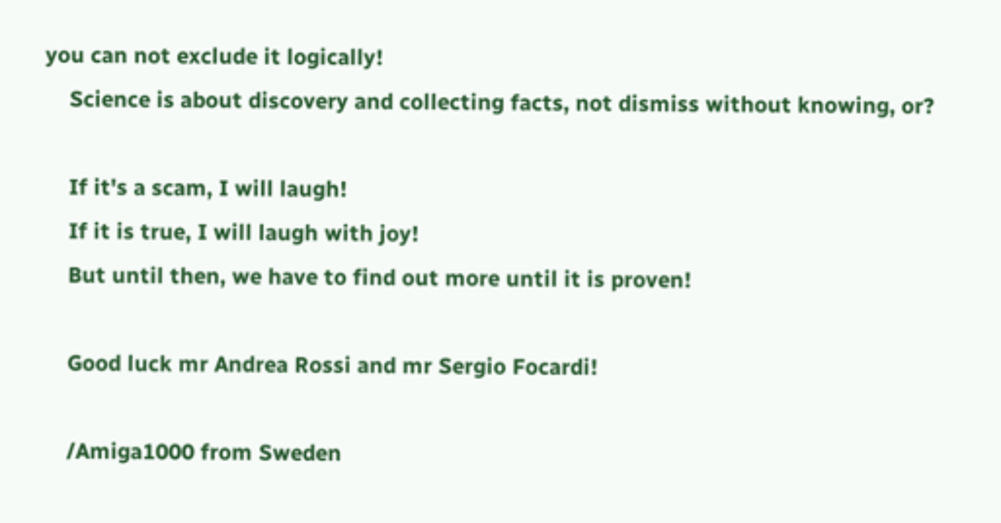you can not exclude it logically!
    Science is about discovery and collecting facts, not dismiss without knowing, or?

    If it's a scam, I will laugh!
    If it is true, I will laugh with joy!
    But until then, we have to find out more until it is proven!

    Good luck mr Andrea Rossi and mr Sergio Focardi!

    /Amiga1000 from Sweden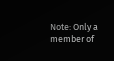Note: Only a member of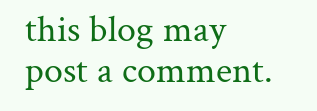this blog may post a comment.